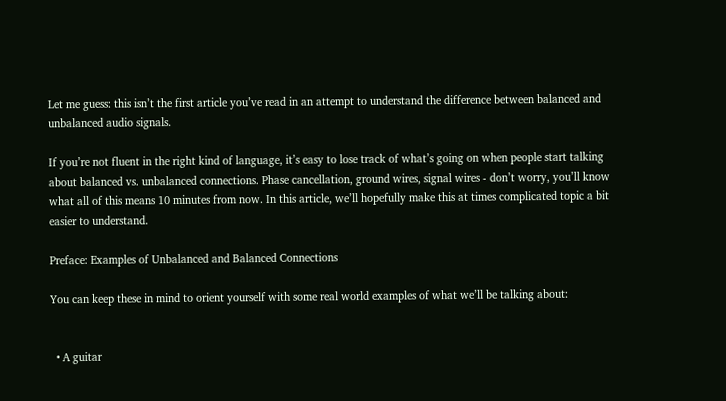Let me guess: this isn’t the first article you’ve read in an attempt to understand the difference between balanced and unbalanced audio signals.

If you’re not fluent in the right kind of language, it’s easy to lose track of what’s going on when people start talking about balanced vs. unbalanced connections. Phase cancellation, ground wires, signal wires - don’t worry, you’ll know what all of this means 10 minutes from now. In this article, we’ll hopefully make this at times complicated topic a bit easier to understand.

Preface: Examples of Unbalanced and Balanced Connections

You can keep these in mind to orient yourself with some real world examples of what we’ll be talking about:


  • A guitar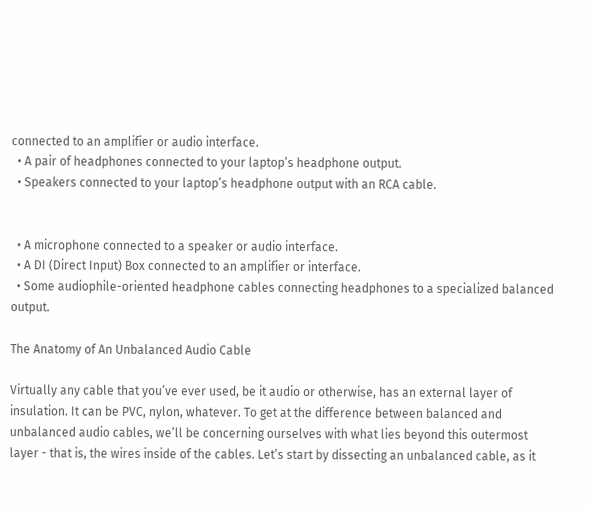connected to an amplifier or audio interface.
  • A pair of headphones connected to your laptop’s headphone output.
  • Speakers connected to your laptop’s headphone output with an RCA cable.


  • A microphone connected to a speaker or audio interface.
  • A DI (Direct Input) Box connected to an amplifier or interface.
  • Some audiophile-oriented headphone cables connecting headphones to a specialized balanced output.

The Anatomy of An Unbalanced Audio Cable

Virtually any cable that you’ve ever used, be it audio or otherwise, has an external layer of insulation. It can be PVC, nylon, whatever. To get at the difference between balanced and unbalanced audio cables, we’ll be concerning ourselves with what lies beyond this outermost layer - that is, the wires inside of the cables. Let’s start by dissecting an unbalanced cable, as it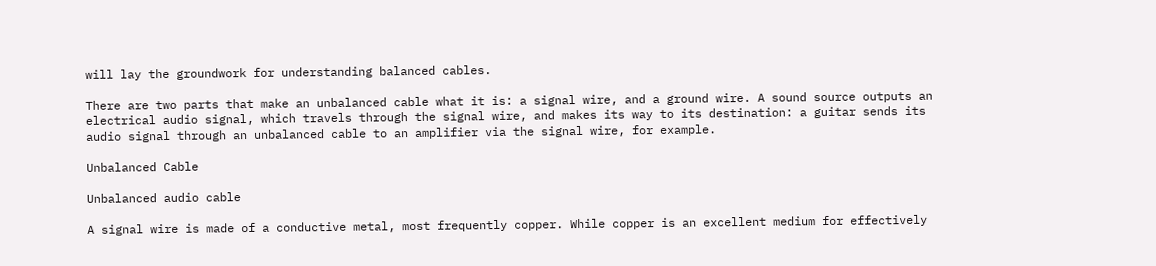will lay the groundwork for understanding balanced cables.

There are two parts that make an unbalanced cable what it is: a signal wire, and a ground wire. A sound source outputs an electrical audio signal, which travels through the signal wire, and makes its way to its destination: a guitar sends its audio signal through an unbalanced cable to an amplifier via the signal wire, for example.

Unbalanced Cable

Unbalanced audio cable

A signal wire is made of a conductive metal, most frequently copper. While copper is an excellent medium for effectively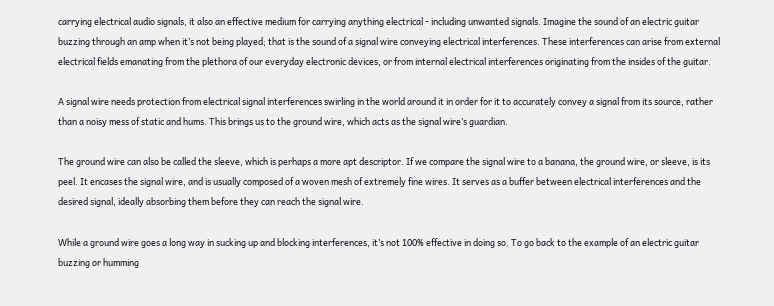carrying electrical audio signals, it also an effective medium for carrying anything electrical - including unwanted signals. Imagine the sound of an electric guitar buzzing through an amp when it’s not being played; that is the sound of a signal wire conveying electrical interferences. These interferences can arise from external electrical fields emanating from the plethora of our everyday electronic devices, or from internal electrical interferences originating from the insides of the guitar.

A signal wire needs protection from electrical signal interferences swirling in the world around it in order for it to accurately convey a signal from its source, rather than a noisy mess of static and hums. This brings us to the ground wire, which acts as the signal wire’s guardian.

The ground wire can also be called the sleeve, which is perhaps a more apt descriptor. If we compare the signal wire to a banana, the ground wire, or sleeve, is its peel. It encases the signal wire, and is usually composed of a woven mesh of extremely fine wires. It serves as a buffer between electrical interferences and the desired signal, ideally absorbing them before they can reach the signal wire.

While a ground wire goes a long way in sucking up and blocking interferences, it’s not 100% effective in doing so. To go back to the example of an electric guitar buzzing or humming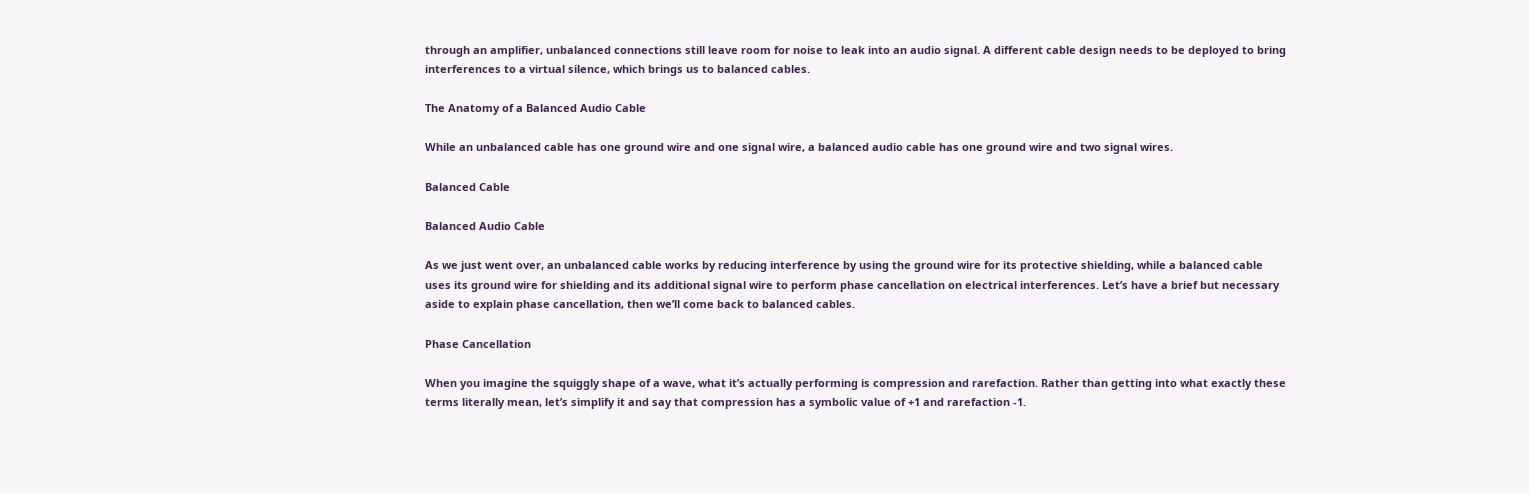through an amplifier, unbalanced connections still leave room for noise to leak into an audio signal. A different cable design needs to be deployed to bring interferences to a virtual silence, which brings us to balanced cables.

The Anatomy of a Balanced Audio Cable

While an unbalanced cable has one ground wire and one signal wire, a balanced audio cable has one ground wire and two signal wires.

Balanced Cable

Balanced Audio Cable

As we just went over, an unbalanced cable works by reducing interference by using the ground wire for its protective shielding, while a balanced cable uses its ground wire for shielding and its additional signal wire to perform phase cancellation on electrical interferences. Let’s have a brief but necessary aside to explain phase cancellation, then we’ll come back to balanced cables.

Phase Cancellation

When you imagine the squiggly shape of a wave, what it’s actually performing is compression and rarefaction. Rather than getting into what exactly these terms literally mean, let’s simplify it and say that compression has a symbolic value of +1 and rarefaction -1.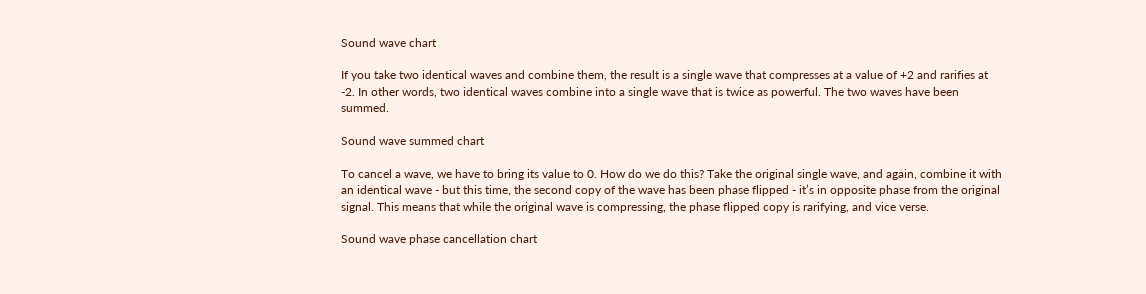Sound wave chart

If you take two identical waves and combine them, the result is a single wave that compresses at a value of +2 and rarifies at -2. In other words, two identical waves combine into a single wave that is twice as powerful. The two waves have been summed.

Sound wave summed chart

To cancel a wave, we have to bring its value to 0. How do we do this? Take the original single wave, and again, combine it with an identical wave - but this time, the second copy of the wave has been phase flipped - it’s in opposite phase from the original signal. This means that while the original wave is compressing, the phase flipped copy is rarifying, and vice verse.

Sound wave phase cancellation chart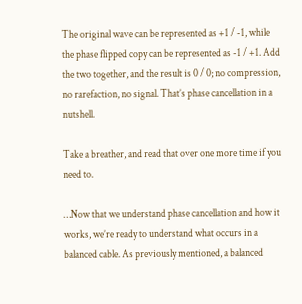The original wave can be represented as +1 / -1, while the phase flipped copy can be represented as -1 / +1. Add the two together, and the result is 0 / 0; no compression, no rarefaction, no signal. That’s phase cancellation in a nutshell.

Take a breather, and read that over one more time if you need to.

…Now that we understand phase cancellation and how it works, we’re ready to understand what occurs in a balanced cable. As previously mentioned, a balanced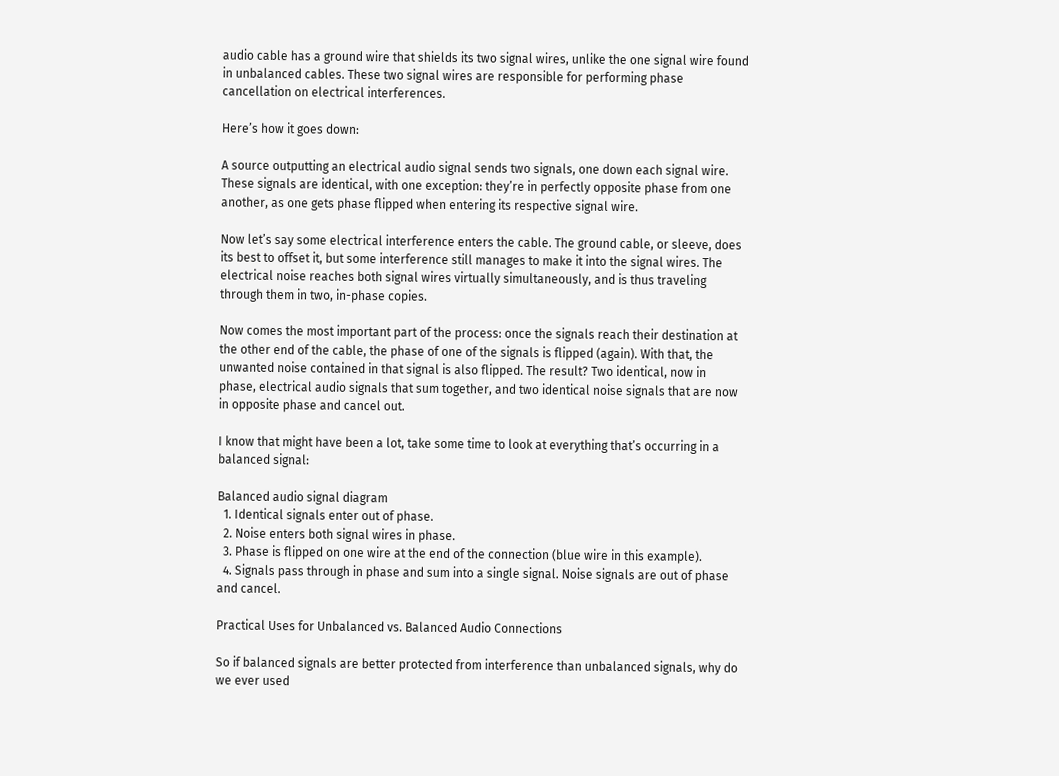audio cable has a ground wire that shields its two signal wires, unlike the one signal wire found in unbalanced cables. These two signal wires are responsible for performing phase cancellation on electrical interferences.

Here’s how it goes down:

A source outputting an electrical audio signal sends two signals, one down each signal wire. These signals are identical, with one exception: they’re in perfectly opposite phase from one another, as one gets phase flipped when entering its respective signal wire.

Now let’s say some electrical interference enters the cable. The ground cable, or sleeve, does its best to offset it, but some interference still manages to make it into the signal wires. The electrical noise reaches both signal wires virtually simultaneously, and is thus traveling through them in two, in-phase copies.

Now comes the most important part of the process: once the signals reach their destination at the other end of the cable, the phase of one of the signals is flipped (again). With that, the unwanted noise contained in that signal is also flipped. The result? Two identical, now in phase, electrical audio signals that sum together, and two identical noise signals that are now in opposite phase and cancel out.

I know that might have been a lot, take some time to look at everything that’s occurring in a balanced signal:

Balanced audio signal diagram
  1. Identical signals enter out of phase.
  2. Noise enters both signal wires in phase.
  3. Phase is flipped on one wire at the end of the connection (blue wire in this example).
  4. Signals pass through in phase and sum into a single signal. Noise signals are out of phase and cancel.

Practical Uses for Unbalanced vs. Balanced Audio Connections

So if balanced signals are better protected from interference than unbalanced signals, why do we ever used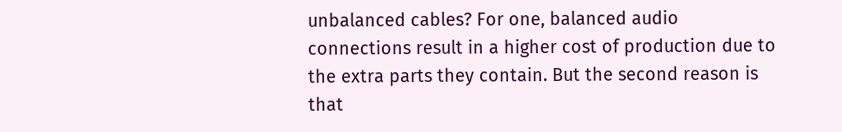unbalanced cables? For one, balanced audio connections result in a higher cost of production due to the extra parts they contain. But the second reason is that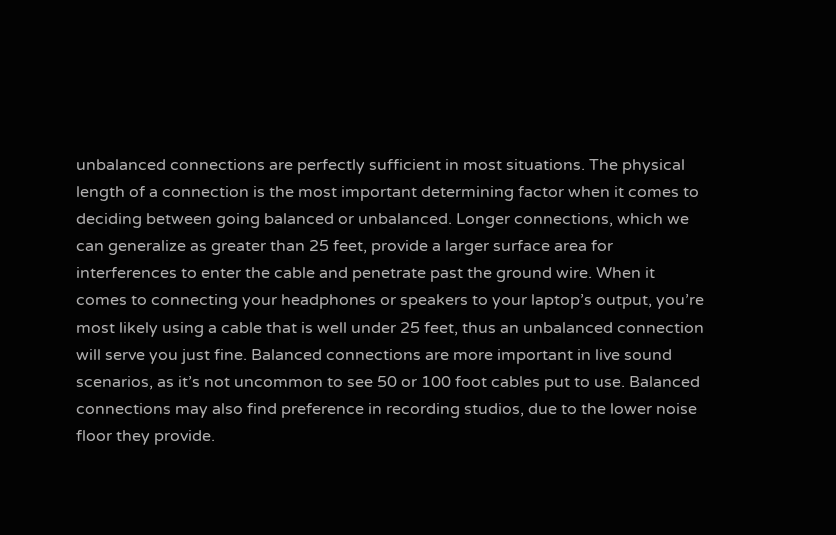unbalanced connections are perfectly sufficient in most situations. The physical length of a connection is the most important determining factor when it comes to deciding between going balanced or unbalanced. Longer connections, which we can generalize as greater than 25 feet, provide a larger surface area for interferences to enter the cable and penetrate past the ground wire. When it comes to connecting your headphones or speakers to your laptop’s output, you’re most likely using a cable that is well under 25 feet, thus an unbalanced connection will serve you just fine. Balanced connections are more important in live sound scenarios, as it’s not uncommon to see 50 or 100 foot cables put to use. Balanced connections may also find preference in recording studios, due to the lower noise floor they provide.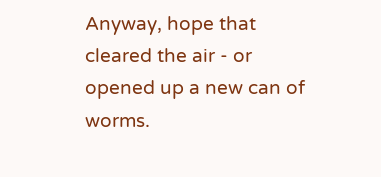Anyway, hope that cleared the air - or opened up a new can of worms.